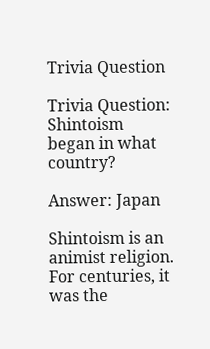Trivia Question

Trivia Question: Shintoism began in what country?

Answer: Japan

Shintoism is an animist religion. For centuries, it was the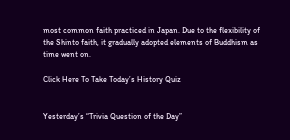most common faith practiced in Japan. Due to the flexibility of the Shinto faith, it gradually adopted elements of Buddhism as time went on.

Click Here To Take Today’s History Quiz


Yesterday’s “Trivia Question of the Day”